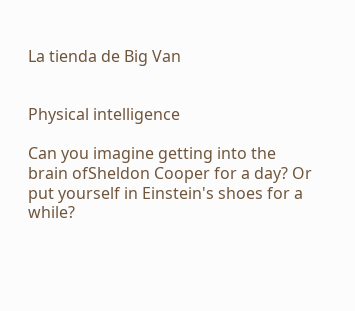La tienda de Big Van


Physical intelligence

Can you imagine getting into the brain ofSheldon Cooper for a day? Or put yourself in Einstein's shoes for a while?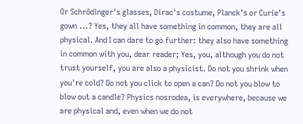Or Schrödinger's glasses, Dirac's costume, Planck's or Curie's gown ...? Yes, they all have something in common, they are all physical. And I can dare to go further: they also have something in common with you, dear reader; Yes, you, although you do not trust yourself, you are also a physicist. Do not you shrink when you're cold? Do not you click to open a can? Do not you blow to blow out a candle? Physics nosrodea, is everywhere, because we are physical and, even when we do not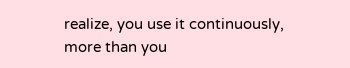realize, you use it continuously, more than you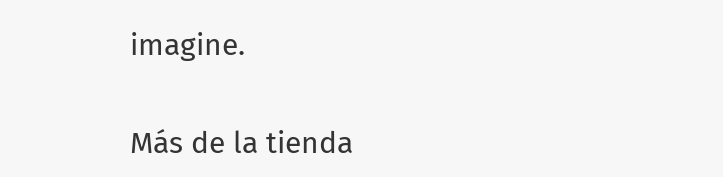imagine.

Más de la tienda